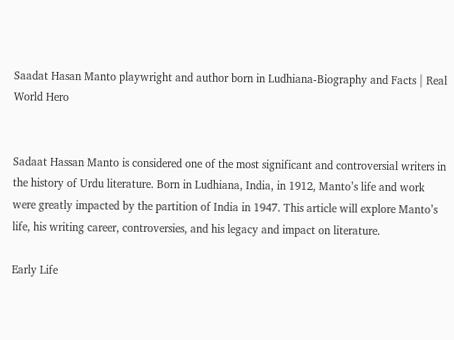Saadat Hasan Manto playwright and author born in Ludhiana-Biography and Facts | Real World Hero


Sadaat Hassan Manto is considered one of the most significant and controversial writers in the history of Urdu literature. Born in Ludhiana, India, in 1912, Manto’s life and work were greatly impacted by the partition of India in 1947. This article will explore Manto’s life, his writing career, controversies, and his legacy and impact on literature.

Early Life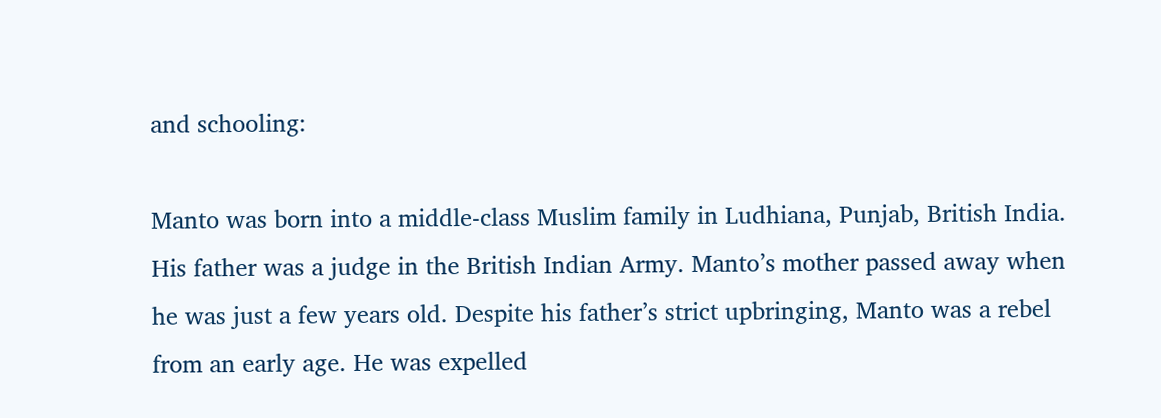and schooling:

Manto was born into a middle-class Muslim family in Ludhiana, Punjab, British India. His father was a judge in the British Indian Army. Manto’s mother passed away when he was just a few years old. Despite his father’s strict upbringing, Manto was a rebel from an early age. He was expelled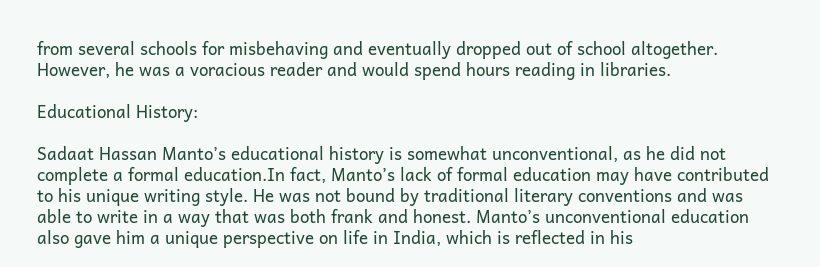from several schools for misbehaving and eventually dropped out of school altogether. However, he was a voracious reader and would spend hours reading in libraries.

Educational History:

Sadaat Hassan Manto’s educational history is somewhat unconventional, as he did not complete a formal education.In fact, Manto’s lack of formal education may have contributed to his unique writing style. He was not bound by traditional literary conventions and was able to write in a way that was both frank and honest. Manto’s unconventional education also gave him a unique perspective on life in India, which is reflected in his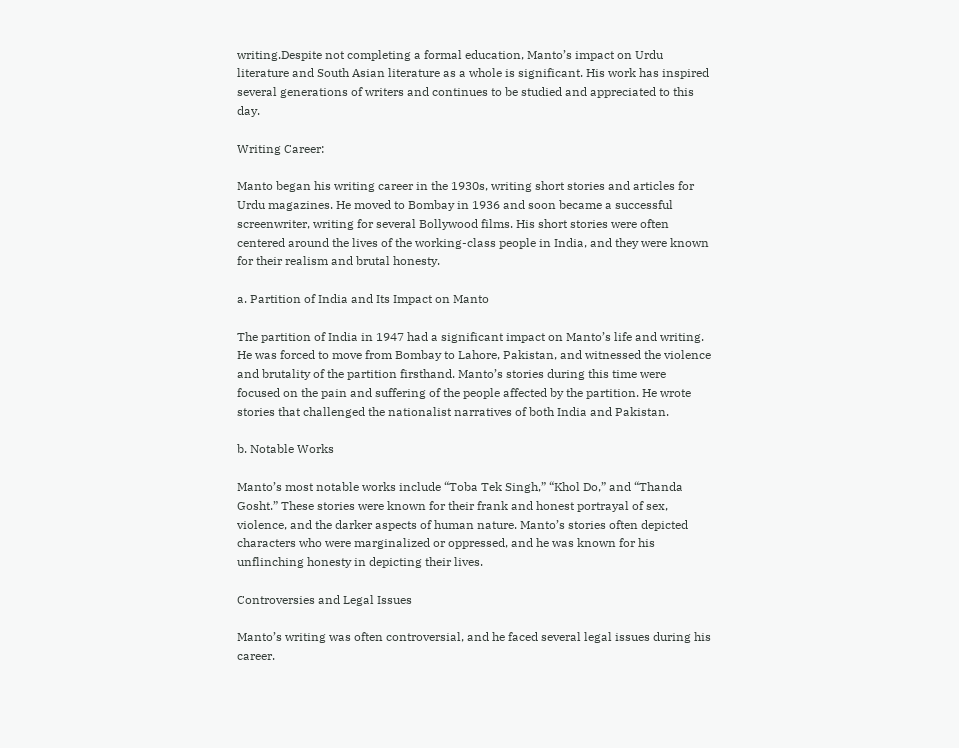writing.Despite not completing a formal education, Manto’s impact on Urdu literature and South Asian literature as a whole is significant. His work has inspired several generations of writers and continues to be studied and appreciated to this day.

Writing Career:

Manto began his writing career in the 1930s, writing short stories and articles for Urdu magazines. He moved to Bombay in 1936 and soon became a successful screenwriter, writing for several Bollywood films. His short stories were often centered around the lives of the working-class people in India, and they were known for their realism and brutal honesty.

a. Partition of India and Its Impact on Manto

The partition of India in 1947 had a significant impact on Manto’s life and writing. He was forced to move from Bombay to Lahore, Pakistan, and witnessed the violence and brutality of the partition firsthand. Manto’s stories during this time were focused on the pain and suffering of the people affected by the partition. He wrote stories that challenged the nationalist narratives of both India and Pakistan.

b. Notable Works

Manto’s most notable works include “Toba Tek Singh,” “Khol Do,” and “Thanda Gosht.” These stories were known for their frank and honest portrayal of sex, violence, and the darker aspects of human nature. Manto’s stories often depicted characters who were marginalized or oppressed, and he was known for his unflinching honesty in depicting their lives.

Controversies and Legal Issues

Manto’s writing was often controversial, and he faced several legal issues during his career.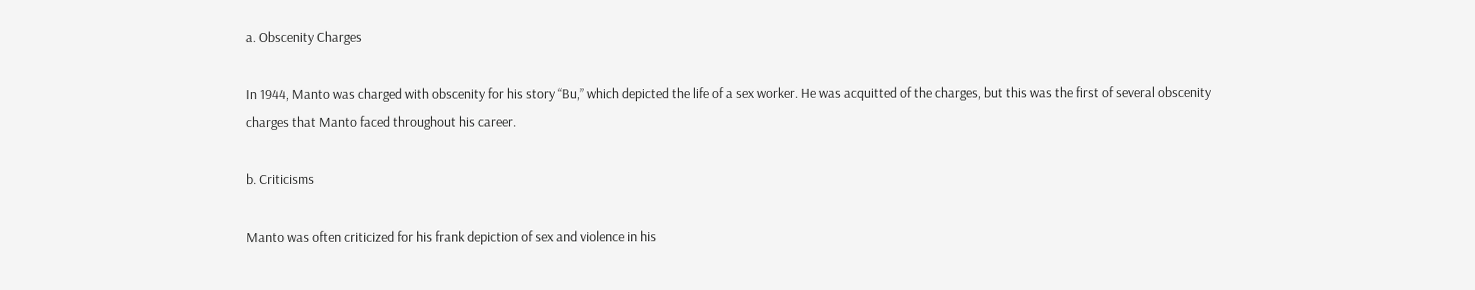a. Obscenity Charges

In 1944, Manto was charged with obscenity for his story “Bu,” which depicted the life of a sex worker. He was acquitted of the charges, but this was the first of several obscenity charges that Manto faced throughout his career.

b. Criticisms

Manto was often criticized for his frank depiction of sex and violence in his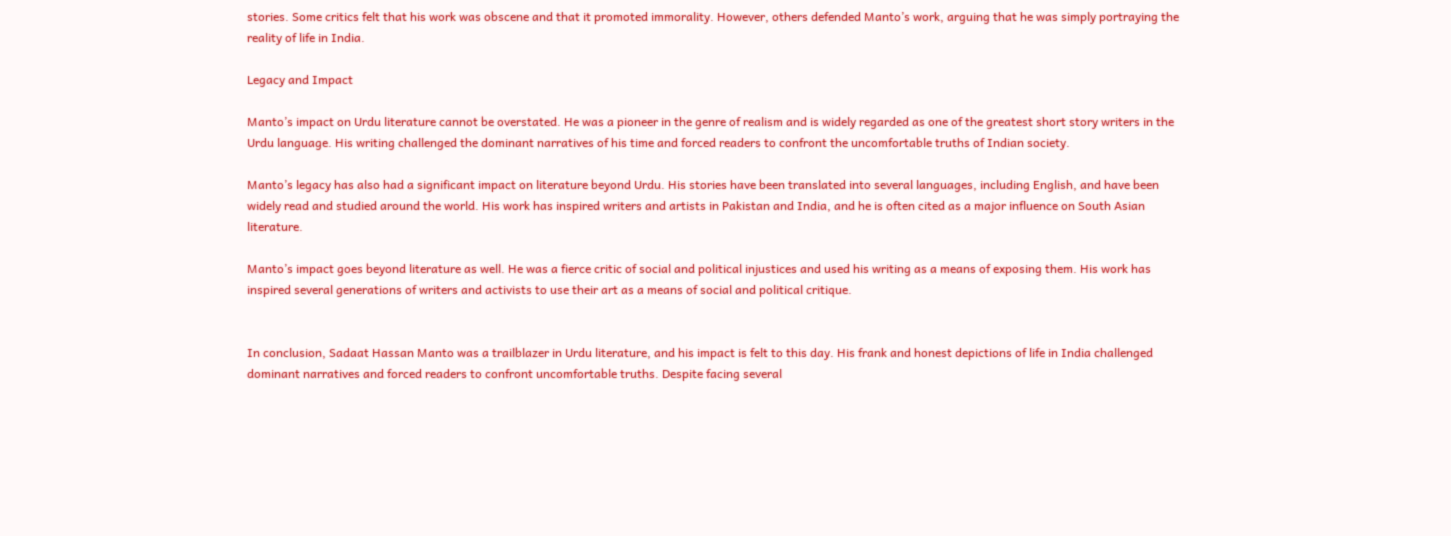stories. Some critics felt that his work was obscene and that it promoted immorality. However, others defended Manto’s work, arguing that he was simply portraying the reality of life in India.

Legacy and Impact

Manto’s impact on Urdu literature cannot be overstated. He was a pioneer in the genre of realism and is widely regarded as one of the greatest short story writers in the Urdu language. His writing challenged the dominant narratives of his time and forced readers to confront the uncomfortable truths of Indian society.

Manto’s legacy has also had a significant impact on literature beyond Urdu. His stories have been translated into several languages, including English, and have been widely read and studied around the world. His work has inspired writers and artists in Pakistan and India, and he is often cited as a major influence on South Asian literature.

Manto’s impact goes beyond literature as well. He was a fierce critic of social and political injustices and used his writing as a means of exposing them. His work has inspired several generations of writers and activists to use their art as a means of social and political critique.


In conclusion, Sadaat Hassan Manto was a trailblazer in Urdu literature, and his impact is felt to this day. His frank and honest depictions of life in India challenged dominant narratives and forced readers to confront uncomfortable truths. Despite facing several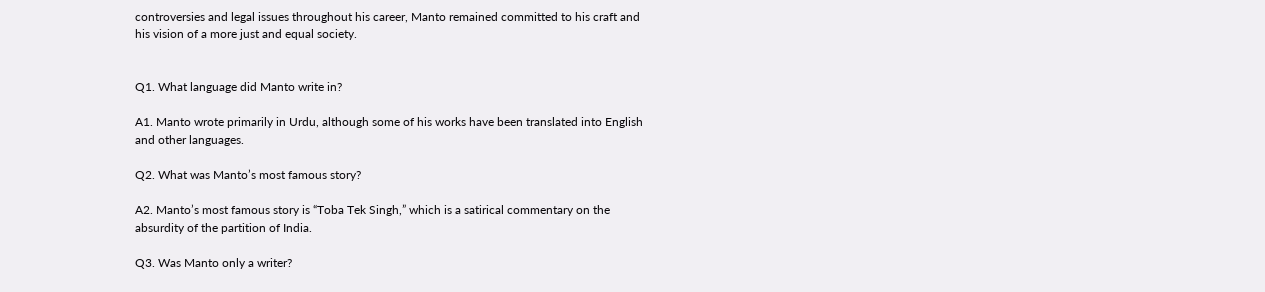controversies and legal issues throughout his career, Manto remained committed to his craft and his vision of a more just and equal society.


Q1. What language did Manto write in?

A1. Manto wrote primarily in Urdu, although some of his works have been translated into English and other languages.

Q2. What was Manto’s most famous story?

A2. Manto’s most famous story is “Toba Tek Singh,” which is a satirical commentary on the absurdity of the partition of India.

Q3. Was Manto only a writer?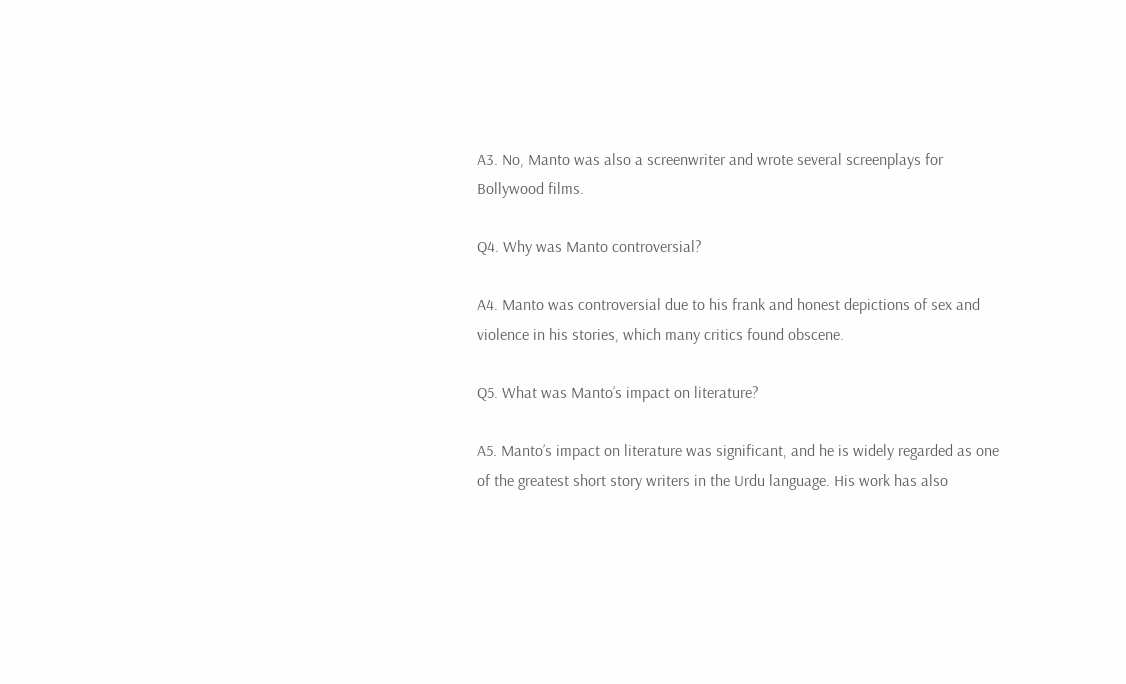A3. No, Manto was also a screenwriter and wrote several screenplays for Bollywood films.

Q4. Why was Manto controversial?

A4. Manto was controversial due to his frank and honest depictions of sex and violence in his stories, which many critics found obscene.

Q5. What was Manto’s impact on literature?

A5. Manto’s impact on literature was significant, and he is widely regarded as one of the greatest short story writers in the Urdu language. His work has also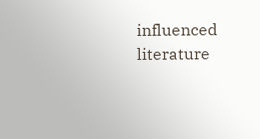influenced literature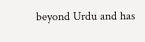beyond Urdu and has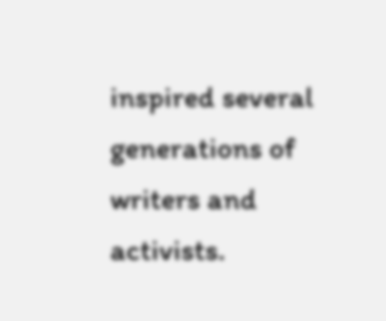inspired several generations of writers and activists.